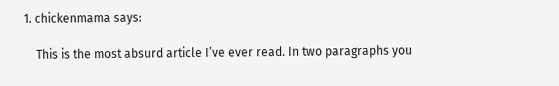1. chickenmama says:

    This is the most absurd article I’ve ever read. In two paragraphs you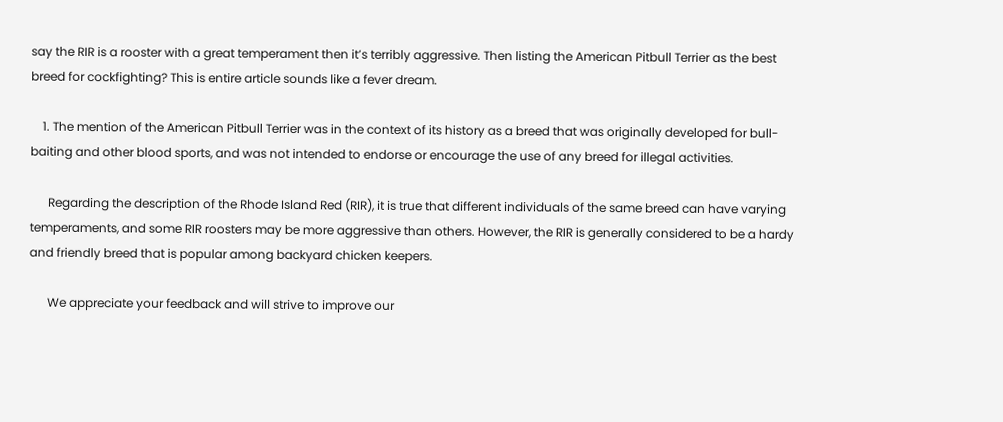say the RIR is a rooster with a great temperament then it’s terribly aggressive. Then listing the American Pitbull Terrier as the best breed for cockfighting? This is entire article sounds like a fever dream.

    1. The mention of the American Pitbull Terrier was in the context of its history as a breed that was originally developed for bull-baiting and other blood sports, and was not intended to endorse or encourage the use of any breed for illegal activities.

      Regarding the description of the Rhode Island Red (RIR), it is true that different individuals of the same breed can have varying temperaments, and some RIR roosters may be more aggressive than others. However, the RIR is generally considered to be a hardy and friendly breed that is popular among backyard chicken keepers.

      We appreciate your feedback and will strive to improve our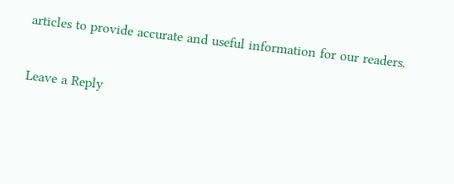articles to provide accurate and useful information for our readers.

Leave a Reply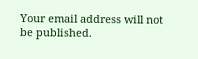Your email address will not be published.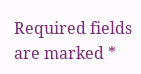Required fields are marked *